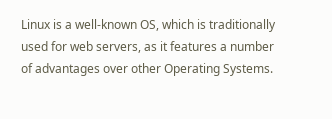Linux is a well-known OS, which is traditionally used for web servers, as it features a number of advantages over other Operating Systems.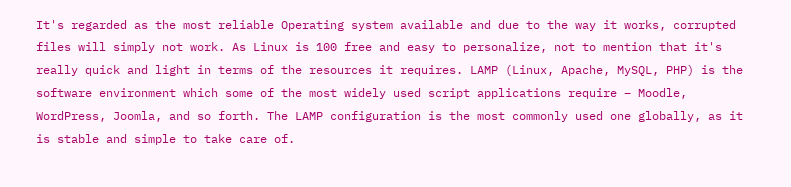It's regarded as the most reliable Operating system available and due to the way it works, corrupted files will simply not work. As Linux is 100 free and easy to personalize, not to mention that it's really quick and light in terms of the resources it requires. LAMP (Linux, Apache, MySQL, PHP) is the software environment which some of the most widely used script applications require – Moodle, WordPress, Joomla, and so forth. The LAMP configuration is the most commonly used one globally, as it is stable and simple to take care of.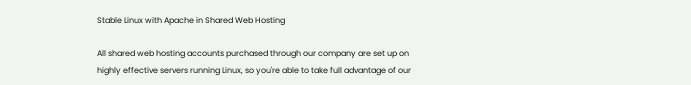Stable Linux with Apache in Shared Web Hosting

All shared web hosting accounts purchased through our company are set up on highly effective servers running Linux, so you're able to take full advantage of our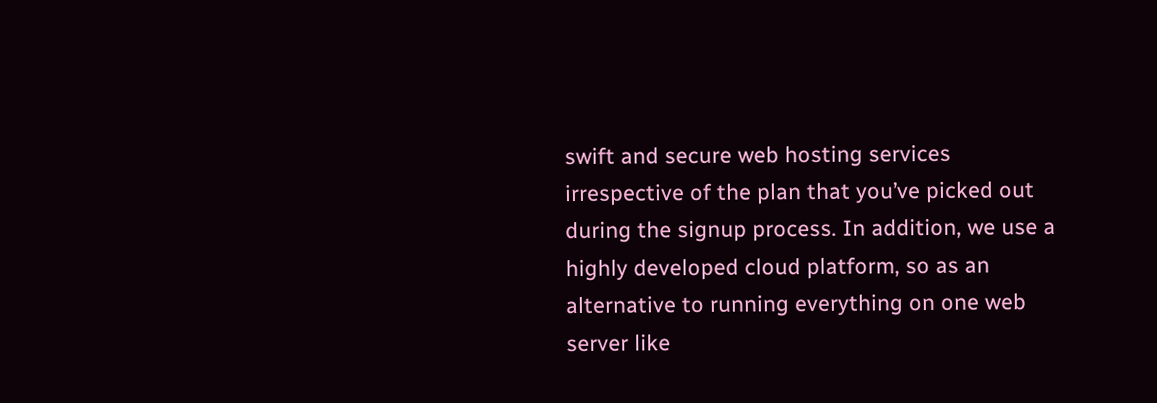swift and secure web hosting services irrespective of the plan that you’ve picked out during the signup process. In addition, we use a highly developed cloud platform, so as an alternative to running everything on one web server like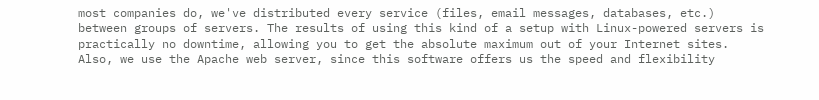most companies do, we've distributed every service (files, email messages, databases, etc.) between groups of servers. The results of using this kind of a setup with Linux-powered servers is practically no downtime, allowing you to get the absolute maximum out of your Internet sites. Also, we use the Apache web server, since this software offers us the speed and flexibility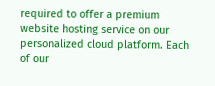required to offer a premium website hosting service on our personalized cloud platform. Each of our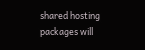shared hosting packages will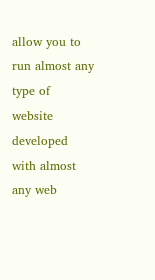allow you to run almost any type of website developed with almost any web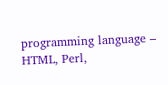programming language – HTML, Perl,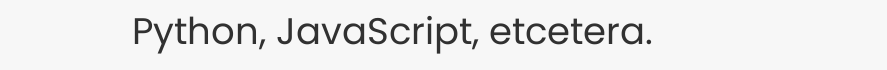Python, JavaScript, etcetera.